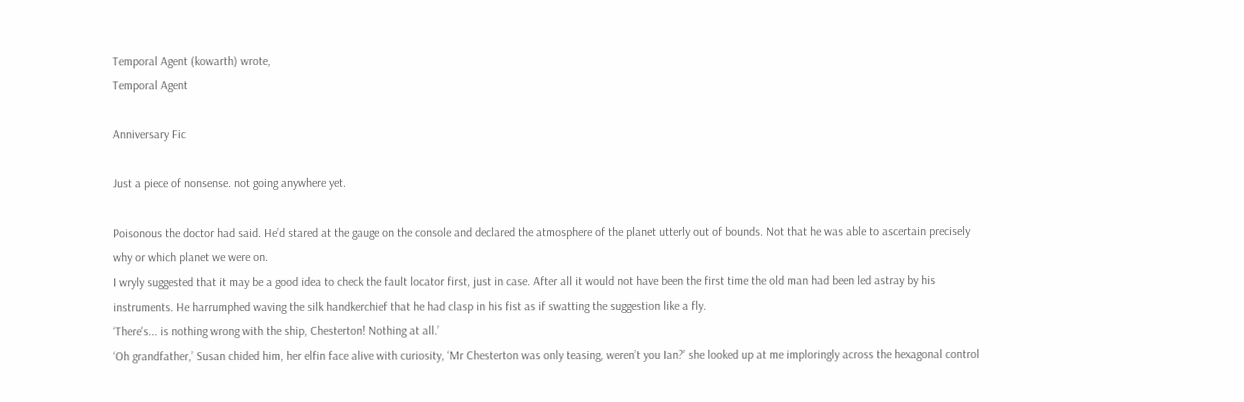Temporal Agent (kowarth) wrote,
Temporal Agent

Anniversary Fic

Just a piece of nonsense. not going anywhere yet.

Poisonous the doctor had said. He’d stared at the gauge on the console and declared the atmosphere of the planet utterly out of bounds. Not that he was able to ascertain precisely why or which planet we were on.
I wryly suggested that it may be a good idea to check the fault locator first, just in case. After all it would not have been the first time the old man had been led astray by his instruments. He harrumphed waving the silk handkerchief that he had clasp in his fist as if swatting the suggestion like a fly.
‘There's... is nothing wrong with the ship, Chesterton! Nothing at all.’
‘Oh grandfather,’ Susan chided him, her elfin face alive with curiosity, ‘Mr Chesterton was only teasing, weren’t you Ian?’ she looked up at me imploringly across the hexagonal control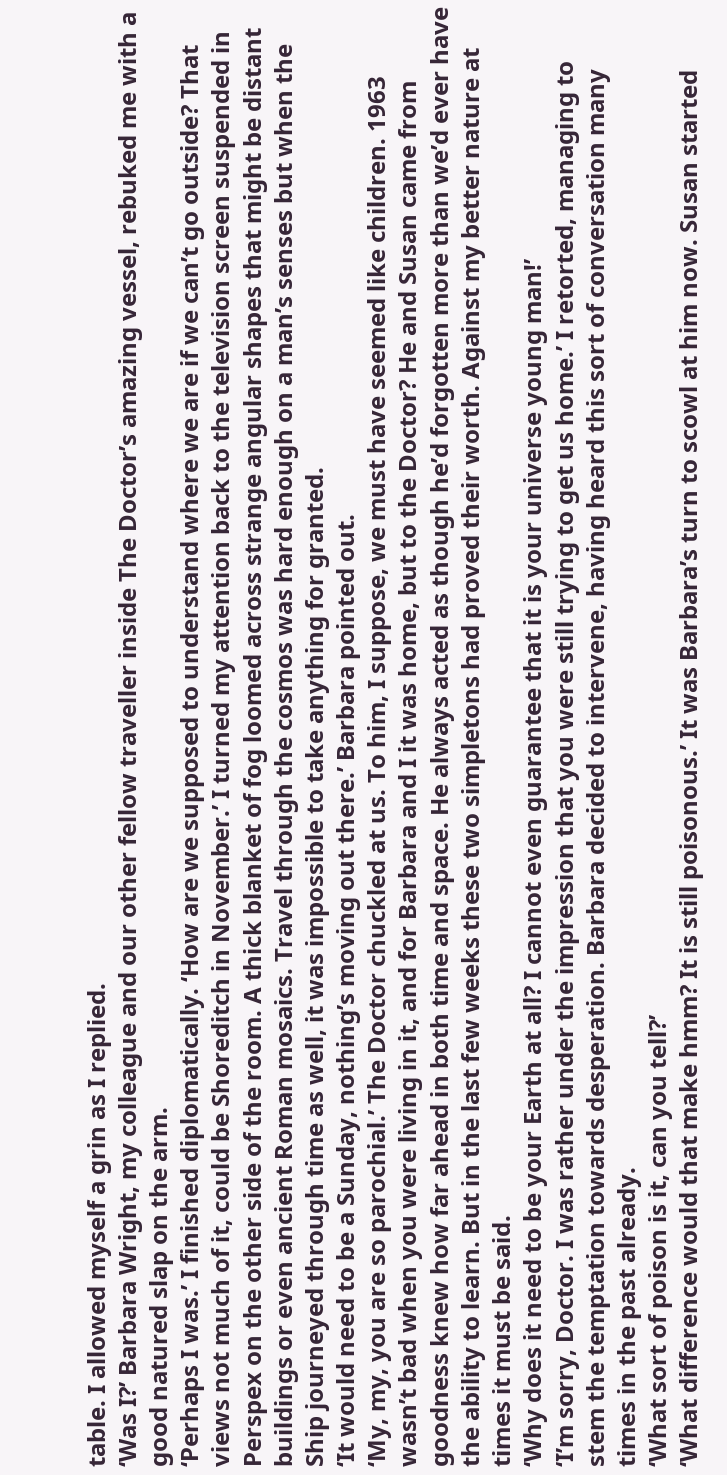table. I allowed myself a grin as I replied.
‘Was I?’ Barbara Wright, my colleague and our other fellow traveller inside The Doctor’s amazing vessel, rebuked me with a good natured slap on the arm.
‘Perhaps I was.’ I finished diplomatically. ‘How are we supposed to understand where we are if we can’t go outside? That views not much of it, could be Shoreditch in November.’ I turned my attention back to the television screen suspended in Perspex on the other side of the room. A thick blanket of fog loomed across strange angular shapes that might be distant buildings or even ancient Roman mosaics. Travel through the cosmos was hard enough on a man’s senses but when the Ship journeyed through time as well, it was impossible to take anything for granted.
‘It would need to be a Sunday, nothing’s moving out there.’ Barbara pointed out.
‘My, my, you are so parochial.’ The Doctor chuckled at us. To him, I suppose, we must have seemed like children. 1963 wasn’t bad when you were living in it, and for Barbara and I it was home, but to the Doctor? He and Susan came from goodness knew how far ahead in both time and space. He always acted as though he’d forgotten more than we’d ever have the ability to learn. But in the last few weeks these two simpletons had proved their worth. Against my better nature at times it must be said.
‘Why does it need to be your Earth at all? I cannot even guarantee that it is your universe young man!’
‘I’m sorry, Doctor. I was rather under the impression that you were still trying to get us home.’ I retorted, managing to stem the temptation towards desperation. Barbara decided to intervene, having heard this sort of conversation many times in the past already.
‘What sort of poison is it, can you tell?’
‘What difference would that make hmm? It is still poisonous.’ It was Barbara’s turn to scowl at him now. Susan started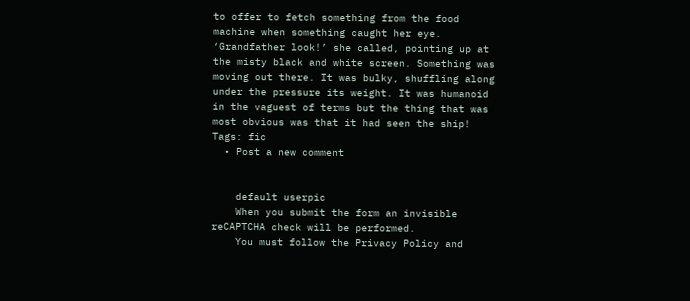to offer to fetch something from the food machine when something caught her eye.
‘Grandfather look!’ she called, pointing up at the misty black and white screen. Something was moving out there. It was bulky, shuffling along under the pressure its weight. It was humanoid in the vaguest of terms but the thing that was most obvious was that it had seen the ship!
Tags: fic
  • Post a new comment


    default userpic
    When you submit the form an invisible reCAPTCHA check will be performed.
    You must follow the Privacy Policy and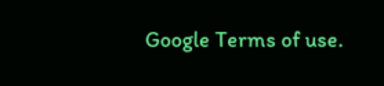Google Terms of use.